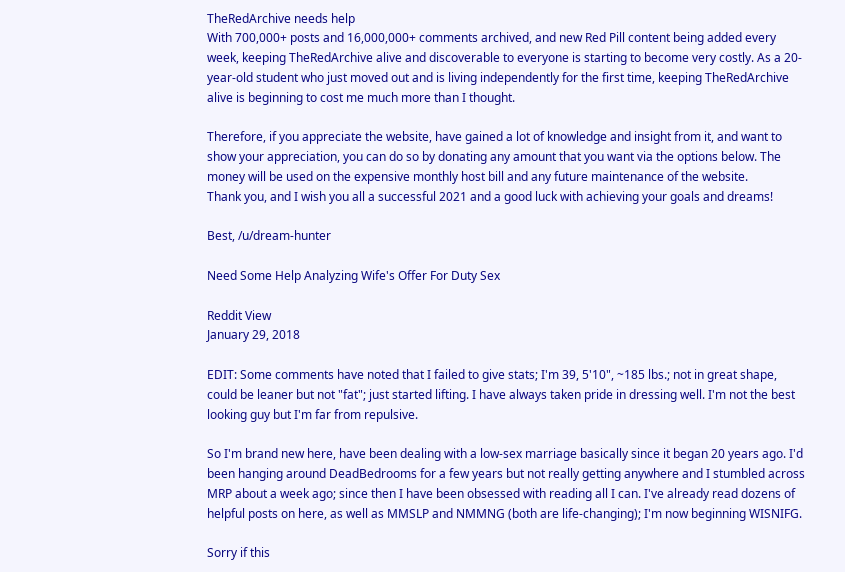TheRedArchive needs help
With 700,000+ posts and 16,000,000+ comments archived, and new Red Pill content being added every week, keeping TheRedArchive alive and discoverable to everyone is starting to become very costly. As a 20-year-old student who just moved out and is living independently for the first time, keeping TheRedArchive alive is beginning to cost me much more than I thought.

Therefore, if you appreciate the website, have gained a lot of knowledge and insight from it, and want to show your appreciation, you can do so by donating any amount that you want via the options below. The money will be used on the expensive monthly host bill and any future maintenance of the website.
Thank you, and I wish you all a successful 2021 and a good luck with achieving your goals and dreams!

Best, /u/dream-hunter

Need Some Help Analyzing Wife's Offer For Duty Sex

Reddit View
January 29, 2018

EDIT: Some comments have noted that I failed to give stats; I'm 39, 5'10", ~185 lbs.; not in great shape, could be leaner but not "fat"; just started lifting. I have always taken pride in dressing well. I'm not the best looking guy but I'm far from repulsive.

So I'm brand new here, have been dealing with a low-sex marriage basically since it began 20 years ago. I'd been hanging around DeadBedrooms for a few years but not really getting anywhere and I stumbled across MRP about a week ago; since then I have been obsessed with reading all I can. I've already read dozens of helpful posts on here, as well as MMSLP and NMMNG (both are life-changing); I'm now beginning WISNIFG.

Sorry if this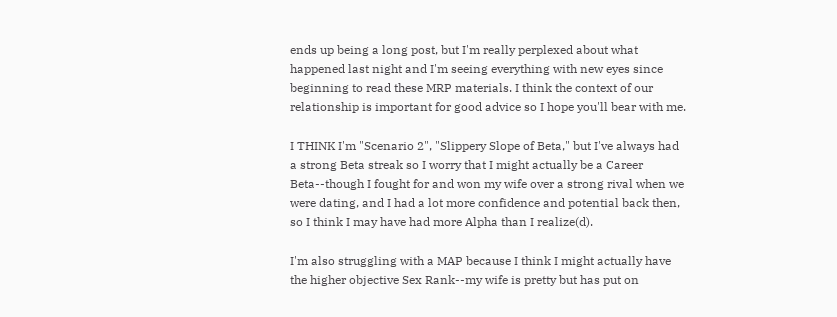ends up being a long post, but I'm really perplexed about what happened last night and I'm seeing everything with new eyes since beginning to read these MRP materials. I think the context of our relationship is important for good advice so I hope you'll bear with me.

I THINK I'm "Scenario 2", "Slippery Slope of Beta," but I've always had a strong Beta streak so I worry that I might actually be a Career Beta--though I fought for and won my wife over a strong rival when we were dating, and I had a lot more confidence and potential back then, so I think I may have had more Alpha than I realize(d).

I'm also struggling with a MAP because I think I might actually have the higher objective Sex Rank--my wife is pretty but has put on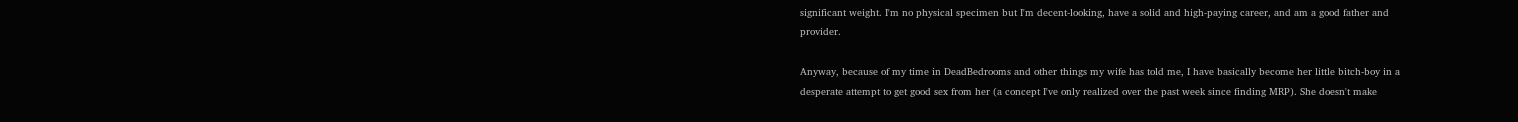significant weight. I'm no physical specimen but I'm decent-looking, have a solid and high-paying career, and am a good father and provider.

Anyway, because of my time in DeadBedrooms and other things my wife has told me, I have basically become her little bitch-boy in a desperate attempt to get good sex from her (a concept I've only realized over the past week since finding MRP). She doesn't make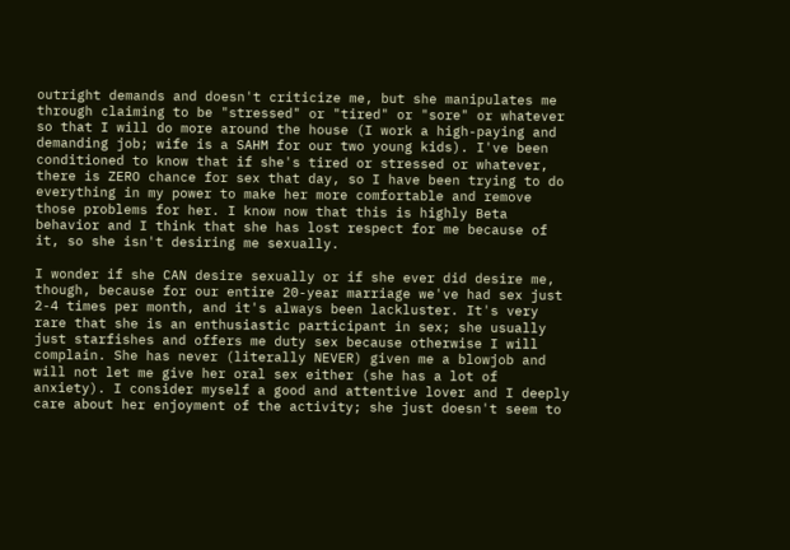outright demands and doesn't criticize me, but she manipulates me through claiming to be "stressed" or "tired" or "sore" or whatever so that I will do more around the house (I work a high-paying and demanding job; wife is a SAHM for our two young kids). I've been conditioned to know that if she's tired or stressed or whatever, there is ZERO chance for sex that day, so I have been trying to do everything in my power to make her more comfortable and remove those problems for her. I know now that this is highly Beta behavior and I think that she has lost respect for me because of it, so she isn't desiring me sexually.

I wonder if she CAN desire sexually or if she ever did desire me, though, because for our entire 20-year marriage we've had sex just 2-4 times per month, and it's always been lackluster. It's very rare that she is an enthusiastic participant in sex; she usually just starfishes and offers me duty sex because otherwise I will complain. She has never (literally NEVER) given me a blowjob and will not let me give her oral sex either (she has a lot of anxiety). I consider myself a good and attentive lover and I deeply care about her enjoyment of the activity; she just doesn't seem to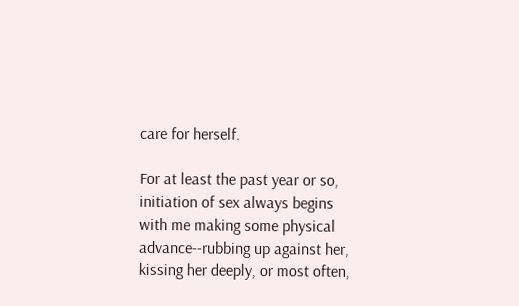care for herself.

For at least the past year or so, initiation of sex always begins with me making some physical advance--rubbing up against her, kissing her deeply, or most often,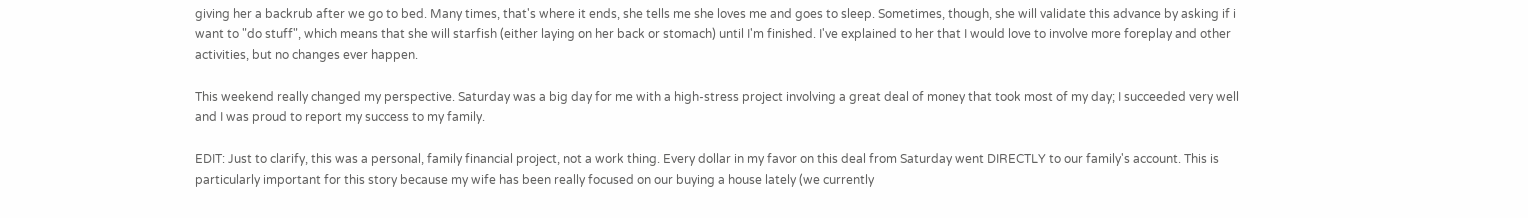giving her a backrub after we go to bed. Many times, that's where it ends, she tells me she loves me and goes to sleep. Sometimes, though, she will validate this advance by asking if i want to "do stuff", which means that she will starfish (either laying on her back or stomach) until I'm finished. I've explained to her that I would love to involve more foreplay and other activities, but no changes ever happen.

This weekend really changed my perspective. Saturday was a big day for me with a high-stress project involving a great deal of money that took most of my day; I succeeded very well and I was proud to report my success to my family.

EDIT: Just to clarify, this was a personal, family financial project, not a work thing. Every dollar in my favor on this deal from Saturday went DIRECTLY to our family's account. This is particularly important for this story because my wife has been really focused on our buying a house lately (we currently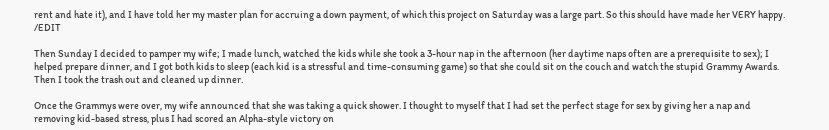rent and hate it), and I have told her my master plan for accruing a down payment, of which this project on Saturday was a large part. So this should have made her VERY happy. /EDIT

Then Sunday I decided to pamper my wife; I made lunch, watched the kids while she took a 3-hour nap in the afternoon (her daytime naps often are a prerequisite to sex); I helped prepare dinner, and I got both kids to sleep (each kid is a stressful and time-consuming game) so that she could sit on the couch and watch the stupid Grammy Awards. Then I took the trash out and cleaned up dinner.

Once the Grammys were over, my wife announced that she was taking a quick shower. I thought to myself that I had set the perfect stage for sex by giving her a nap and removing kid-based stress, plus I had scored an Alpha-style victory on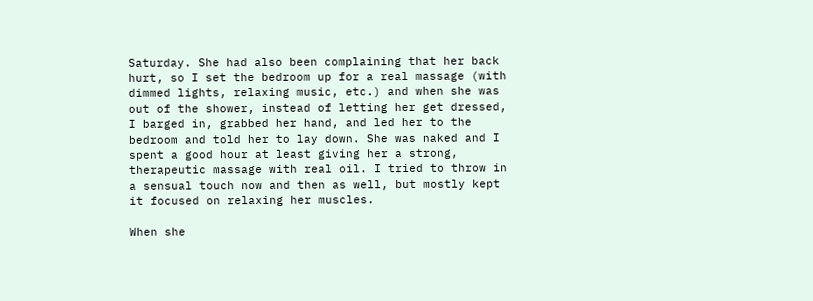Saturday. She had also been complaining that her back hurt, so I set the bedroom up for a real massage (with dimmed lights, relaxing music, etc.) and when she was out of the shower, instead of letting her get dressed, I barged in, grabbed her hand, and led her to the bedroom and told her to lay down. She was naked and I spent a good hour at least giving her a strong, therapeutic massage with real oil. I tried to throw in a sensual touch now and then as well, but mostly kept it focused on relaxing her muscles.

When she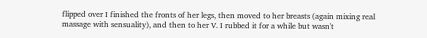flipped over I finished the fronts of her legs, then moved to her breasts (again mixing real massage with sensuality), and then to her V. I rubbed it for a while but wasn't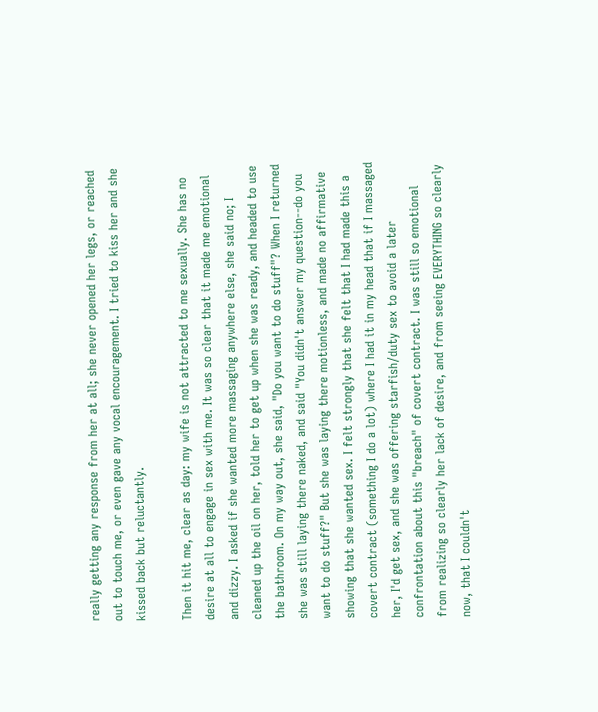really getting any response from her at all; she never opened her legs, or reached out to touch me, or even gave any vocal encouragement. I tried to kiss her and she kissed back but reluctantly.

Then it hit me, clear as day: my wife is not attracted to me sexually. She has no desire at all to engage in sex with me. It was so clear that it made me emotional and dizzy. I asked if she wanted more massaging anywhere else, she said no; I cleaned up the oil on her, told her to get up when she was ready, and headed to use the bathroom. On my way out, she said, "Do you want to do stuff"? When I returned she was still laying there naked, and said "You didn't answer my question--do you want to do stuff?" But she was laying there motionless, and made no affirmative showing that she wanted sex. I felt strongly that she felt that I had made this a covert contract (something I do a lot) where I had it in my head that if I massaged her, I'd get sex, and she was offering starfish/duty sex to avoid a later confrontation about this "breach" of covert contract. I was still so emotional from realizing so clearly her lack of desire, and from seeing EVERYTHING so clearly now, that I couldn't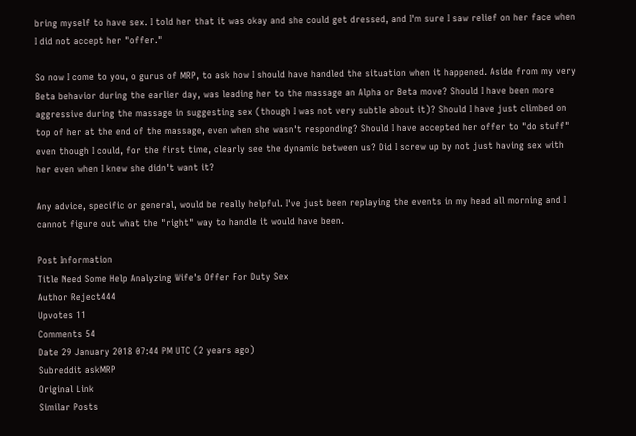bring myself to have sex. I told her that it was okay and she could get dressed, and I'm sure I saw relief on her face when I did not accept her "offer."

So now I come to you, o gurus of MRP, to ask how I should have handled the situation when it happened. Aside from my very Beta behavior during the earlier day, was leading her to the massage an Alpha or Beta move? Should I have been more aggressive during the massage in suggesting sex (though I was not very subtle about it)? Should I have just climbed on top of her at the end of the massage, even when she wasn't responding? Should I have accepted her offer to "do stuff" even though I could, for the first time, clearly see the dynamic between us? Did I screw up by not just having sex with her even when I knew she didn't want it?

Any advice, specific or general, would be really helpful. I've just been replaying the events in my head all morning and I cannot figure out what the "right" way to handle it would have been.

Post Information
Title Need Some Help Analyzing Wife's Offer For Duty Sex
Author Reject444
Upvotes 11
Comments 54
Date 29 January 2018 07:44 PM UTC (2 years ago)
Subreddit askMRP
Original Link
Similar Posts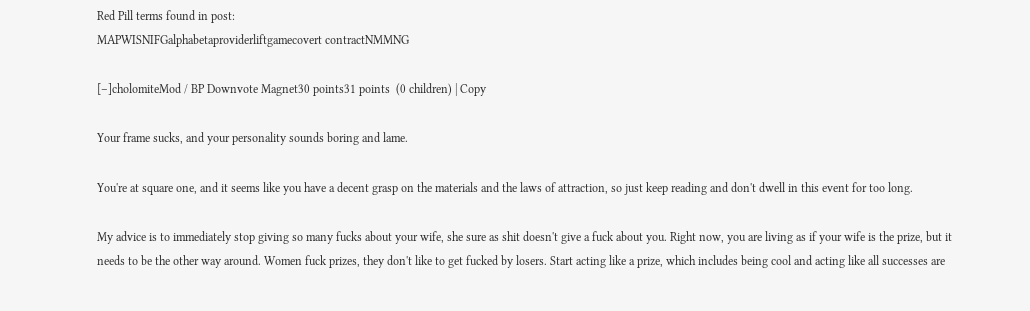Red Pill terms found in post:
MAPWISNIFGalphabetaproviderliftgamecovert contractNMMNG

[–]cholomiteMod / BP Downvote Magnet30 points31 points  (0 children) | Copy

Your frame sucks, and your personality sounds boring and lame.

You're at square one, and it seems like you have a decent grasp on the materials and the laws of attraction, so just keep reading and don't dwell in this event for too long.

My advice is to immediately stop giving so many fucks about your wife, she sure as shit doesn't give a fuck about you. Right now, you are living as if your wife is the prize, but it needs to be the other way around. Women fuck prizes, they don't like to get fucked by losers. Start acting like a prize, which includes being cool and acting like all successes are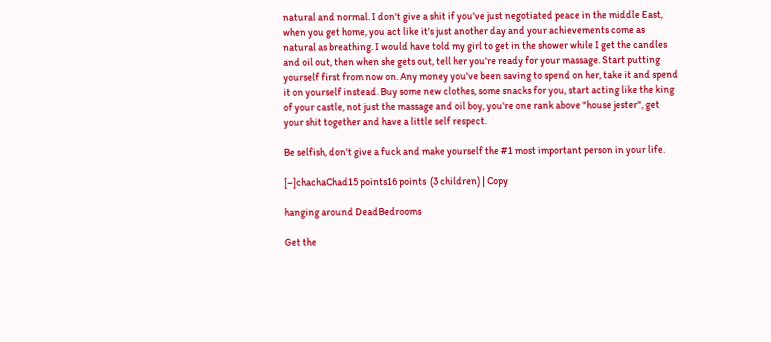natural and normal. I don't give a shit if you've just negotiated peace in the middle East, when you get home, you act like it's just another day and your achievements come as natural as breathing. I would have told my girl to get in the shower while I get the candles and oil out, then when she gets out, tell her you're ready for your massage. Start putting yourself first from now on. Any money you've been saving to spend on her, take it and spend it on yourself instead. Buy some new clothes, some snacks for you, start acting like the king of your castle, not just the massage and oil boy, you're one rank above "house jester", get your shit together and have a little self respect.

Be selfish, don't give a fuck and make yourself the #1 most important person in your life.

[–]chachaChad15 points16 points  (3 children) | Copy

hanging around DeadBedrooms

Get the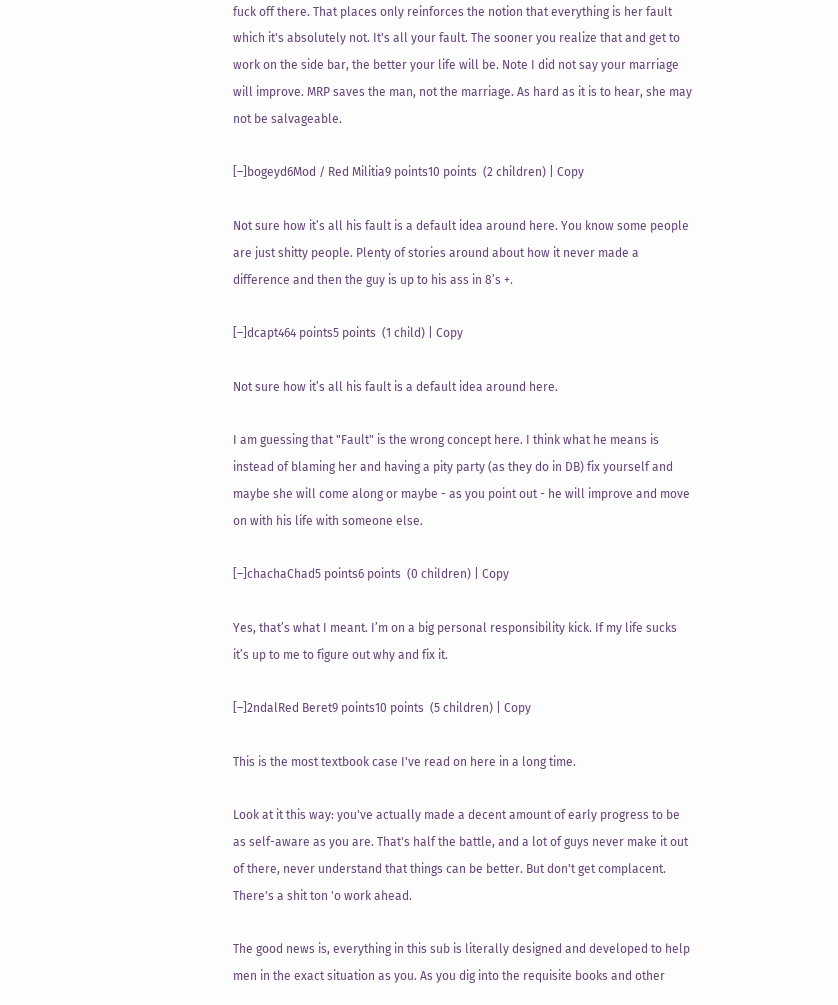fuck off there. That places only reinforces the notion that everything is her fault which it's absolutely not. It's all your fault. The sooner you realize that and get to work on the side bar, the better your life will be. Note I did not say your marriage will improve. MRP saves the man, not the marriage. As hard as it is to hear, she may not be salvageable.

[–]bogeyd6Mod / Red Militia9 points10 points  (2 children) | Copy

Not sure how it’s all his fault is a default idea around here. You know some people are just shitty people. Plenty of stories around about how it never made a difference and then the guy is up to his ass in 8’s +.

[–]dcapt464 points5 points  (1 child) | Copy

Not sure how it’s all his fault is a default idea around here.

I am guessing that "Fault" is the wrong concept here. I think what he means is instead of blaming her and having a pity party (as they do in DB) fix yourself and maybe she will come along or maybe - as you point out - he will improve and move on with his life with someone else.

[–]chachaChad5 points6 points  (0 children) | Copy

Yes, that’s what I meant. I’m on a big personal responsibility kick. If my life sucks it’s up to me to figure out why and fix it.

[–]2ndalRed Beret9 points10 points  (5 children) | Copy

This is the most textbook case I've read on here in a long time.

Look at it this way: you've actually made a decent amount of early progress to be as self-aware as you are. That's half the battle, and a lot of guys never make it out of there, never understand that things can be better. But don't get complacent. There's a shit ton 'o work ahead.

The good news is, everything in this sub is literally designed and developed to help men in the exact situation as you. As you dig into the requisite books and other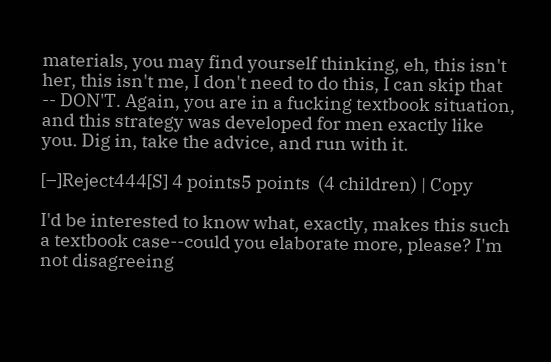materials, you may find yourself thinking, eh, this isn't her, this isn't me, I don't need to do this, I can skip that -- DON'T. Again, you are in a fucking textbook situation, and this strategy was developed for men exactly like you. Dig in, take the advice, and run with it.

[–]Reject444[S] 4 points5 points  (4 children) | Copy

I'd be interested to know what, exactly, makes this such a textbook case--could you elaborate more, please? I'm not disagreeing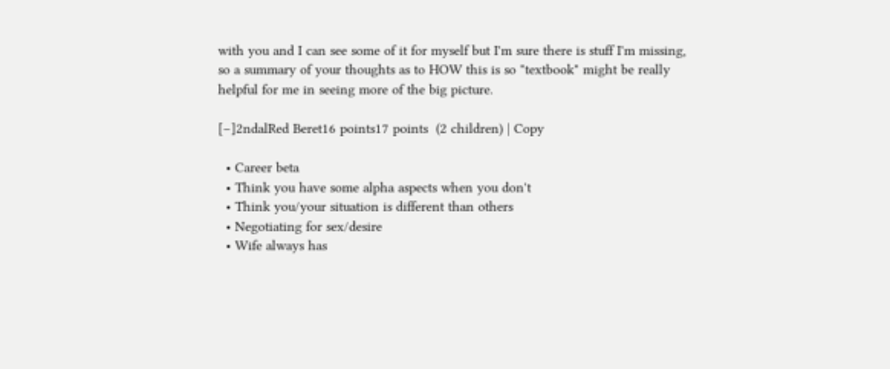with you and I can see some of it for myself but I'm sure there is stuff I'm missing, so a summary of your thoughts as to HOW this is so "textbook" might be really helpful for me in seeing more of the big picture.

[–]2ndalRed Beret16 points17 points  (2 children) | Copy

  • Career beta
  • Think you have some alpha aspects when you don't
  • Think you/your situation is different than others
  • Negotiating for sex/desire
  • Wife always has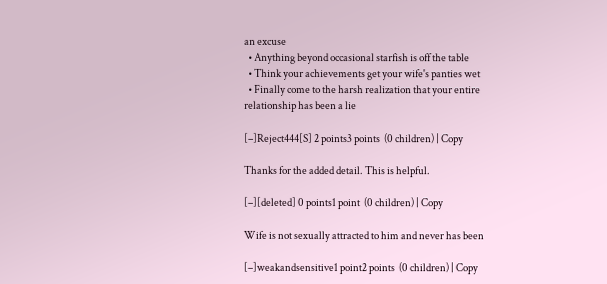an excuse
  • Anything beyond occasional starfish is off the table
  • Think your achievements get your wife's panties wet
  • Finally come to the harsh realization that your entire relationship has been a lie

[–]Reject444[S] 2 points3 points  (0 children) | Copy

Thanks for the added detail. This is helpful.

[–][deleted] 0 points1 point  (0 children) | Copy

Wife is not sexually attracted to him and never has been

[–]weakandsensitive1 point2 points  (0 children) | Copy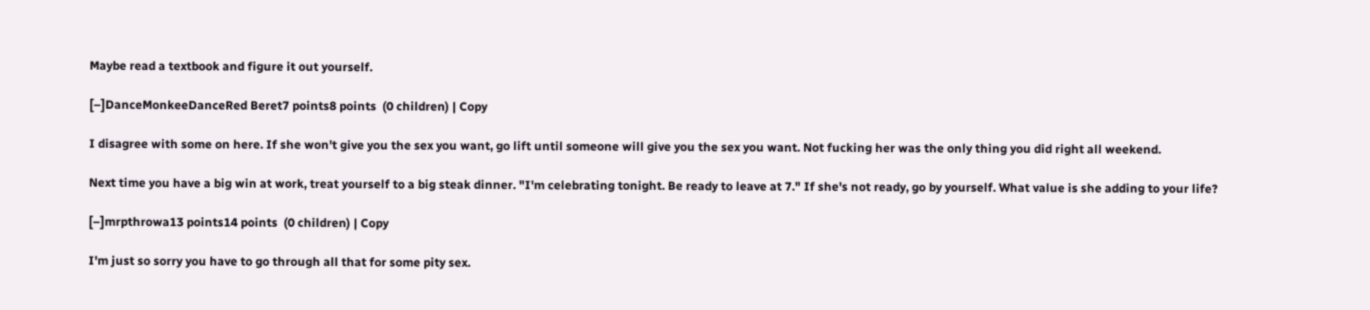Maybe read a textbook and figure it out yourself.

[–]DanceMonkeeDanceRed Beret7 points8 points  (0 children) | Copy

I disagree with some on here. If she won't give you the sex you want, go lift until someone will give you the sex you want. Not fucking her was the only thing you did right all weekend.

Next time you have a big win at work, treat yourself to a big steak dinner. "I'm celebrating tonight. Be ready to leave at 7." If she's not ready, go by yourself. What value is she adding to your life?

[–]mrpthrowa13 points14 points  (0 children) | Copy

I'm just so sorry you have to go through all that for some pity sex.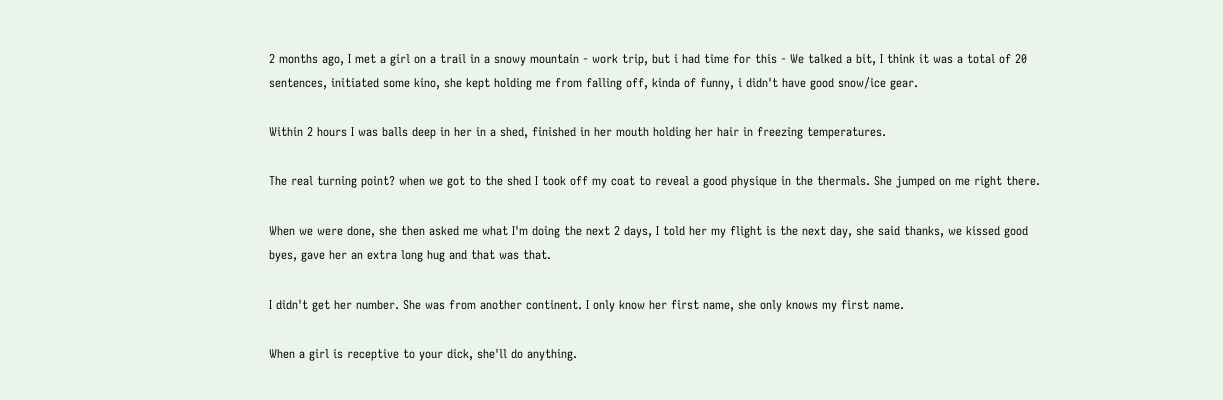2 months ago, I met a girl on a trail in a snowy mountain - work trip, but i had time for this - We talked a bit, I think it was a total of 20 sentences, initiated some kino, she kept holding me from falling off, kinda of funny, i didn't have good snow/ice gear.

Within 2 hours I was balls deep in her in a shed, finished in her mouth holding her hair in freezing temperatures.

The real turning point? when we got to the shed I took off my coat to reveal a good physique in the thermals. She jumped on me right there.

When we were done, she then asked me what I'm doing the next 2 days, I told her my flight is the next day, she said thanks, we kissed good byes, gave her an extra long hug and that was that.

I didn't get her number. She was from another continent. I only know her first name, she only knows my first name.

When a girl is receptive to your dick, she'll do anything.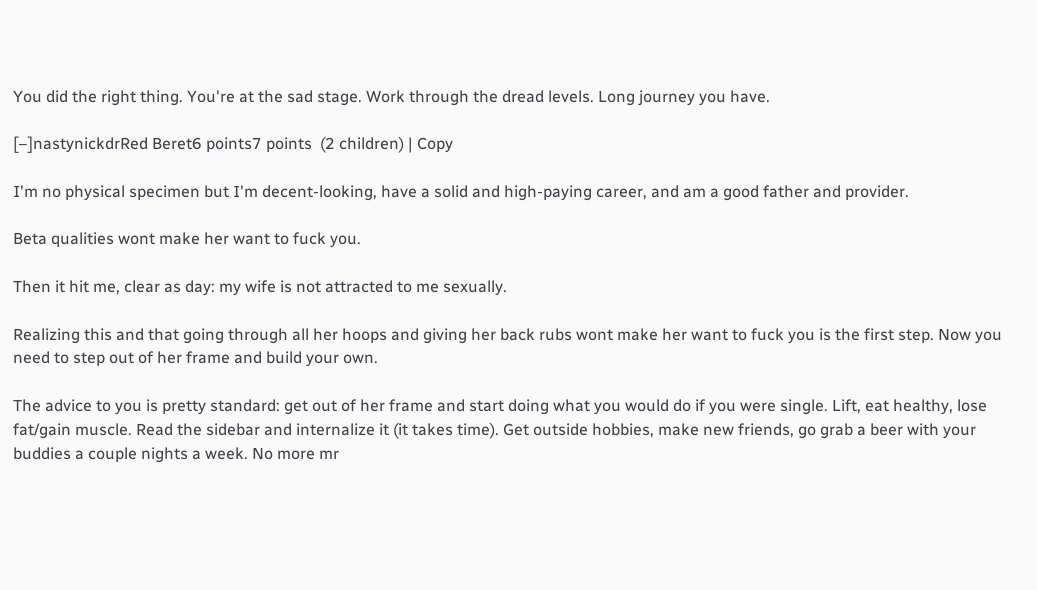You did the right thing. You're at the sad stage. Work through the dread levels. Long journey you have.

[–]nastynickdrRed Beret6 points7 points  (2 children) | Copy

I'm no physical specimen but I'm decent-looking, have a solid and high-paying career, and am a good father and provider.

Beta qualities wont make her want to fuck you.

Then it hit me, clear as day: my wife is not attracted to me sexually.

Realizing this and that going through all her hoops and giving her back rubs wont make her want to fuck you is the first step. Now you need to step out of her frame and build your own.

The advice to you is pretty standard: get out of her frame and start doing what you would do if you were single. Lift, eat healthy, lose fat/gain muscle. Read the sidebar and internalize it (it takes time). Get outside hobbies, make new friends, go grab a beer with your buddies a couple nights a week. No more mr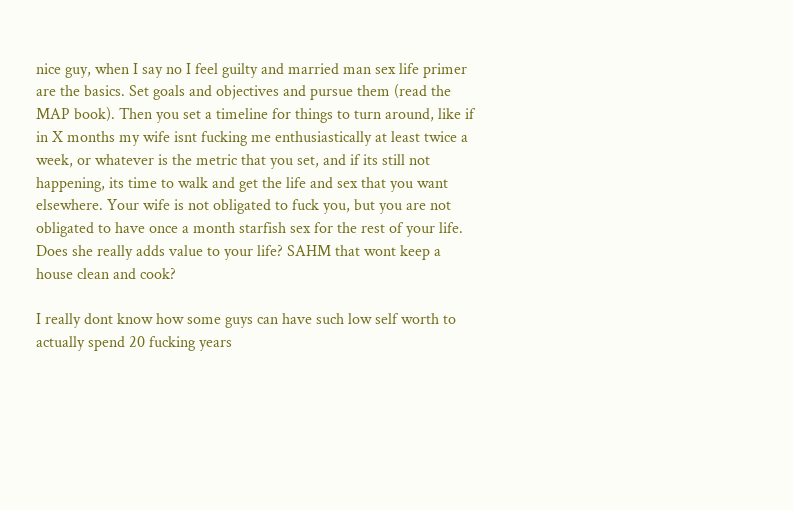nice guy, when I say no I feel guilty and married man sex life primer are the basics. Set goals and objectives and pursue them (read the MAP book). Then you set a timeline for things to turn around, like if in X months my wife isnt fucking me enthusiastically at least twice a week, or whatever is the metric that you set, and if its still not happening, its time to walk and get the life and sex that you want elsewhere. Your wife is not obligated to fuck you, but you are not obligated to have once a month starfish sex for the rest of your life. Does she really adds value to your life? SAHM that wont keep a house clean and cook?

I really dont know how some guys can have such low self worth to actually spend 20 fucking years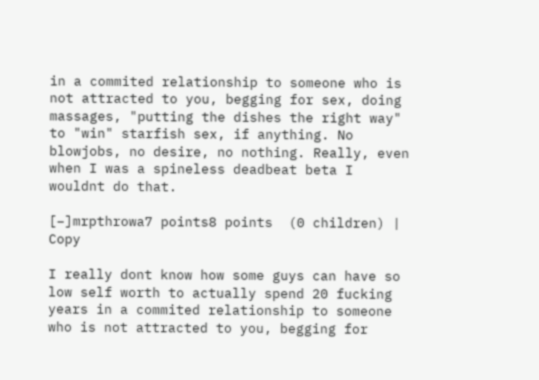in a commited relationship to someone who is not attracted to you, begging for sex, doing massages, "putting the dishes the right way" to "win" starfish sex, if anything. No blowjobs, no desire, no nothing. Really, even when I was a spineless deadbeat beta I wouldnt do that.

[–]mrpthrowa7 points8 points  (0 children) | Copy

I really dont know how some guys can have so low self worth to actually spend 20 fucking years in a commited relationship to someone who is not attracted to you, begging for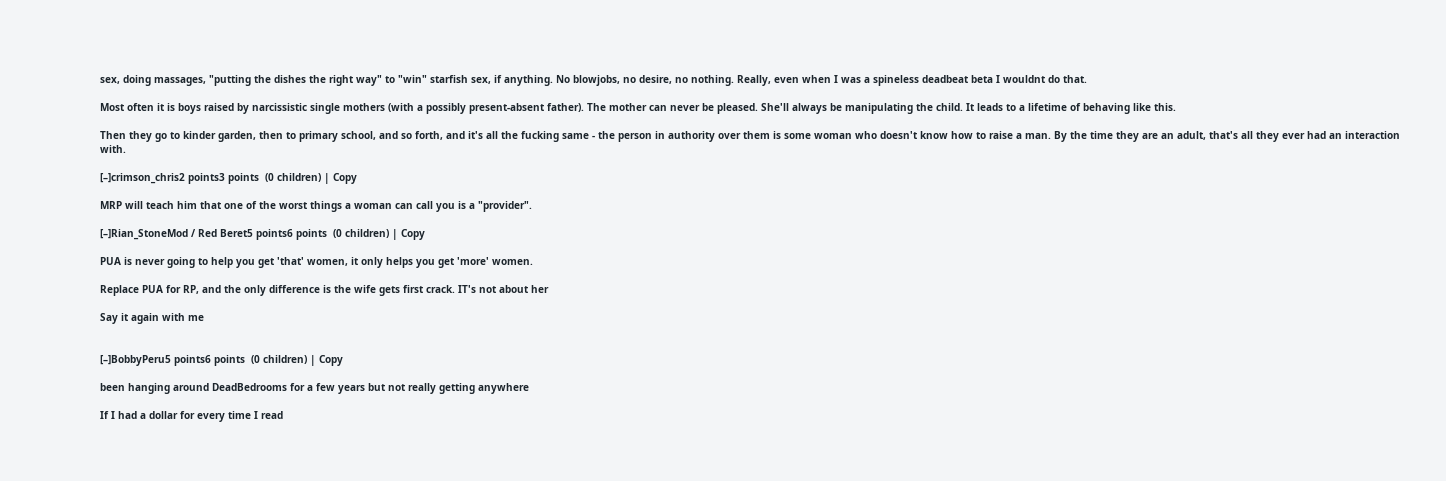sex, doing massages, "putting the dishes the right way" to "win" starfish sex, if anything. No blowjobs, no desire, no nothing. Really, even when I was a spineless deadbeat beta I wouldnt do that.

Most often it is boys raised by narcissistic single mothers (with a possibly present-absent father). The mother can never be pleased. She'll always be manipulating the child. It leads to a lifetime of behaving like this.

Then they go to kinder garden, then to primary school, and so forth, and it's all the fucking same - the person in authority over them is some woman who doesn't know how to raise a man. By the time they are an adult, that's all they ever had an interaction with.

[–]crimson_chris2 points3 points  (0 children) | Copy

MRP will teach him that one of the worst things a woman can call you is a "provider".

[–]Rian_StoneMod / Red Beret5 points6 points  (0 children) | Copy

PUA is never going to help you get 'that' women, it only helps you get 'more' women.

Replace PUA for RP, and the only difference is the wife gets first crack. IT's not about her

Say it again with me


[–]BobbyPeru5 points6 points  (0 children) | Copy

been hanging around DeadBedrooms for a few years but not really getting anywhere

If I had a dollar for every time I read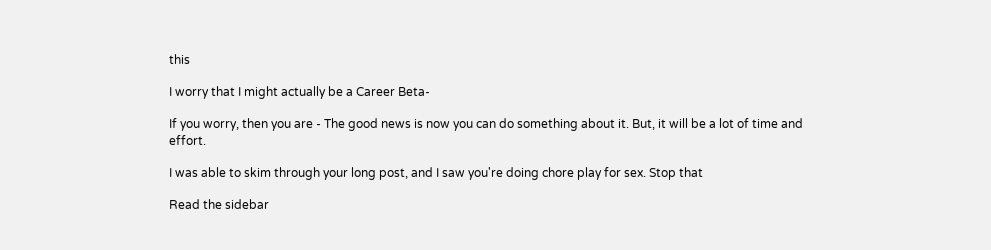this

I worry that I might actually be a Career Beta-

If you worry, then you are - The good news is now you can do something about it. But, it will be a lot of time and effort.

I was able to skim through your long post, and I saw you're doing chore play for sex. Stop that

Read the sidebar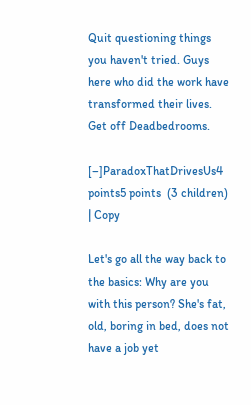Quit questioning things you haven't tried. Guys here who did the work have transformed their lives. Get off Deadbedrooms.

[–]ParadoxThatDrivesUs4 points5 points  (3 children) | Copy

Let's go all the way back to the basics: Why are you with this person? She's fat, old, boring in bed, does not have a job yet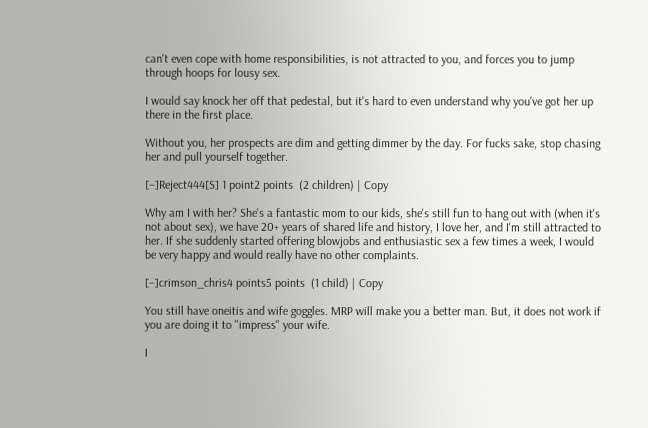can't even cope with home responsibilities, is not attracted to you, and forces you to jump through hoops for lousy sex.

I would say knock her off that pedestal, but it's hard to even understand why you've got her up there in the first place.

Without you, her prospects are dim and getting dimmer by the day. For fucks sake, stop chasing her and pull yourself together.

[–]Reject444[S] 1 point2 points  (2 children) | Copy

Why am I with her? She's a fantastic mom to our kids, she's still fun to hang out with (when it's not about sex), we have 20+ years of shared life and history, I love her, and I'm still attracted to her. If she suddenly started offering blowjobs and enthusiastic sex a few times a week, I would be very happy and would really have no other complaints.

[–]crimson_chris4 points5 points  (1 child) | Copy

You still have oneitis and wife goggles. MRP will make you a better man. But, it does not work if you are doing it to "impress" your wife.

I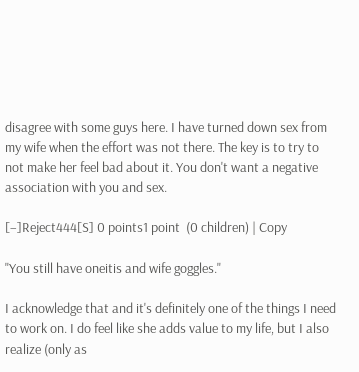disagree with some guys here. I have turned down sex from my wife when the effort was not there. The key is to try to not make her feel bad about it. You don't want a negative association with you and sex.

[–]Reject444[S] 0 points1 point  (0 children) | Copy

"You still have oneitis and wife goggles."

I acknowledge that and it's definitely one of the things I need to work on. I do feel like she adds value to my life, but I also realize (only as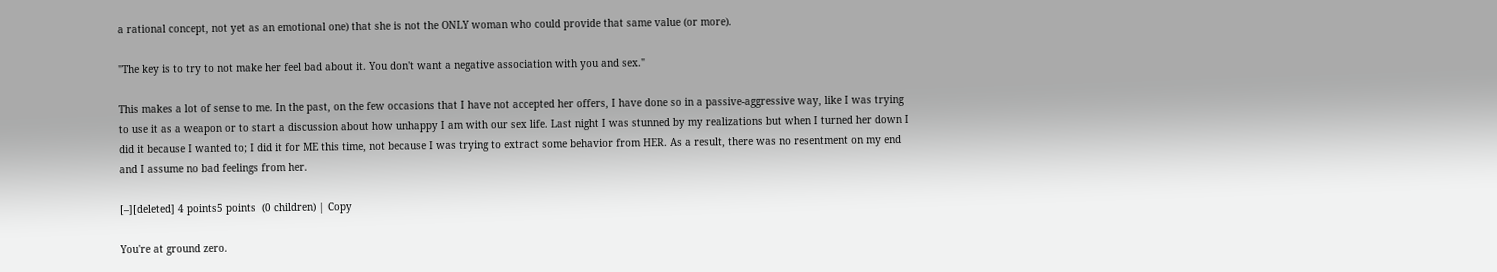a rational concept, not yet as an emotional one) that she is not the ONLY woman who could provide that same value (or more).

"The key is to try to not make her feel bad about it. You don't want a negative association with you and sex."

This makes a lot of sense to me. In the past, on the few occasions that I have not accepted her offers, I have done so in a passive-aggressive way, like I was trying to use it as a weapon or to start a discussion about how unhappy I am with our sex life. Last night I was stunned by my realizations but when I turned her down I did it because I wanted to; I did it for ME this time, not because I was trying to extract some behavior from HER. As a result, there was no resentment on my end and I assume no bad feelings from her.

[–][deleted] 4 points5 points  (0 children) | Copy

You're at ground zero.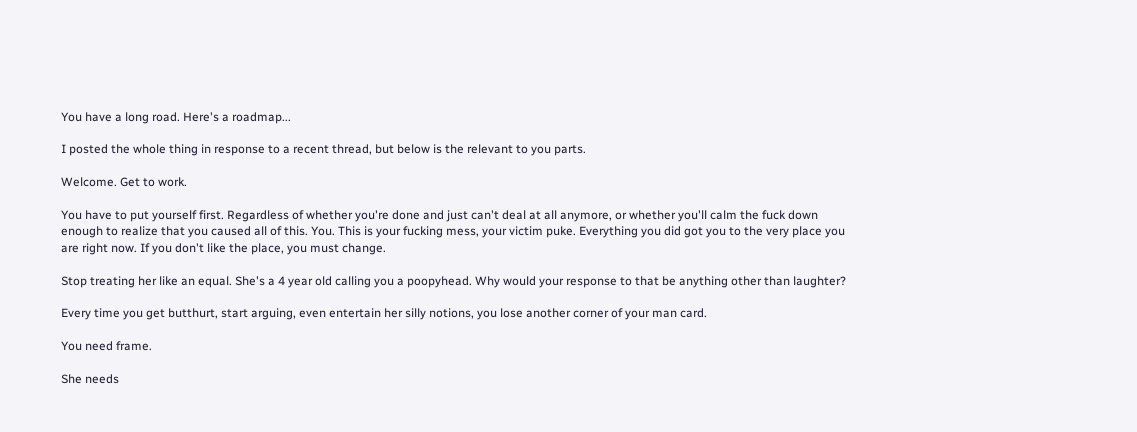You have a long road. Here's a roadmap...

I posted the whole thing in response to a recent thread, but below is the relevant to you parts.

Welcome. Get to work.

You have to put yourself first. Regardless of whether you're done and just can't deal at all anymore, or whether you'll calm the fuck down enough to realize that you caused all of this. You. This is your fucking mess, your victim puke. Everything you did got you to the very place you are right now. If you don't like the place, you must change.

Stop treating her like an equal. She's a 4 year old calling you a poopyhead. Why would your response to that be anything other than laughter?

Every time you get butthurt, start arguing, even entertain her silly notions, you lose another corner of your man card.

You need frame.

She needs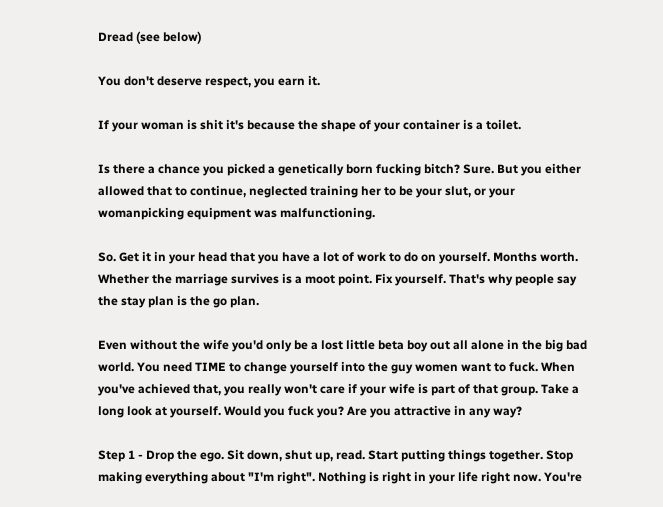Dread (see below)

You don't deserve respect, you earn it.

If your woman is shit it's because the shape of your container is a toilet.

Is there a chance you picked a genetically born fucking bitch? Sure. But you either allowed that to continue, neglected training her to be your slut, or your womanpicking equipment was malfunctioning.

So. Get it in your head that you have a lot of work to do on yourself. Months worth. Whether the marriage survives is a moot point. Fix yourself. That's why people say the stay plan is the go plan.

Even without the wife you'd only be a lost little beta boy out all alone in the big bad world. You need TIME to change yourself into the guy women want to fuck. When you've achieved that, you really won't care if your wife is part of that group. Take a long look at yourself. Would you fuck you? Are you attractive in any way?

Step 1 - Drop the ego. Sit down, shut up, read. Start putting things together. Stop making everything about "I'm right". Nothing is right in your life right now. You're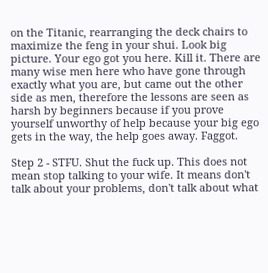on the Titanic, rearranging the deck chairs to maximize the feng in your shui. Look big picture. Your ego got you here. Kill it. There are many wise men here who have gone through exactly what you are, but came out the other side as men, therefore the lessons are seen as harsh by beginners because if you prove yourself unworthy of help because your big ego gets in the way, the help goes away. Faggot.

Step 2 - STFU. Shut the fuck up. This does not mean stop talking to your wife. It means don't talk about your problems, don't talk about what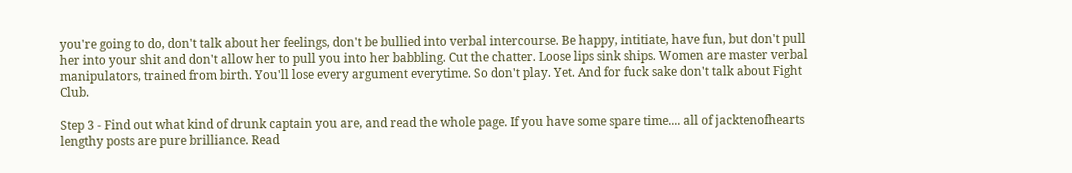you're going to do, don't talk about her feelings, don't be bullied into verbal intercourse. Be happy, intitiate, have fun, but don't pull her into your shit and don't allow her to pull you into her babbling. Cut the chatter. Loose lips sink ships. Women are master verbal manipulators, trained from birth. You'll lose every argument everytime. So don't play. Yet. And for fuck sake don't talk about Fight Club.

Step 3 - Find out what kind of drunk captain you are, and read the whole page. If you have some spare time.... all of jacktenofhearts lengthy posts are pure brilliance. Read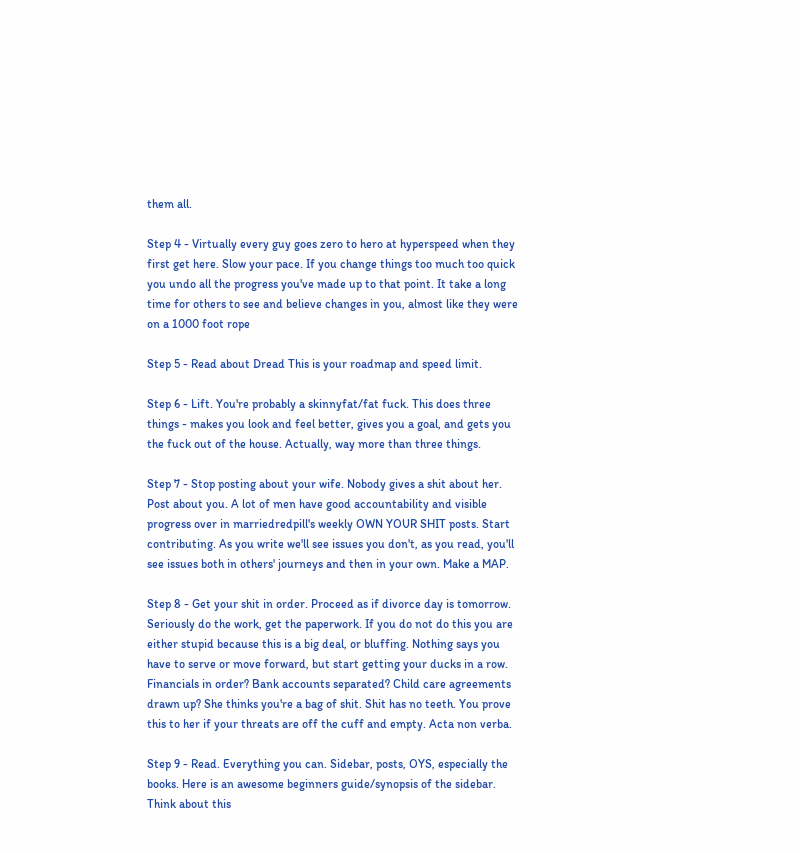them all.

Step 4 - Virtually every guy goes zero to hero at hyperspeed when they first get here. Slow your pace. If you change things too much too quick you undo all the progress you've made up to that point. It take a long time for others to see and believe changes in you, almost like they were on a 1000 foot rope

Step 5 - Read about Dread This is your roadmap and speed limit.

Step 6 - Lift. You're probably a skinnyfat/fat fuck. This does three things - makes you look and feel better, gives you a goal, and gets you the fuck out of the house. Actually, way more than three things.

Step 7 - Stop posting about your wife. Nobody gives a shit about her. Post about you. A lot of men have good accountability and visible progress over in marriedredpill's weekly OWN YOUR SHIT posts. Start contributing. As you write we'll see issues you don't, as you read, you'll see issues both in others' journeys and then in your own. Make a MAP.

Step 8 - Get your shit in order. Proceed as if divorce day is tomorrow. Seriously do the work, get the paperwork. If you do not do this you are either stupid because this is a big deal, or bluffing. Nothing says you have to serve or move forward, but start getting your ducks in a row. Financials in order? Bank accounts separated? Child care agreements drawn up? She thinks you're a bag of shit. Shit has no teeth. You prove this to her if your threats are off the cuff and empty. Acta non verba.

Step 9 - Read. Everything you can. Sidebar, posts, OYS, especially the books. Here is an awesome beginners guide/synopsis of the sidebar. Think about this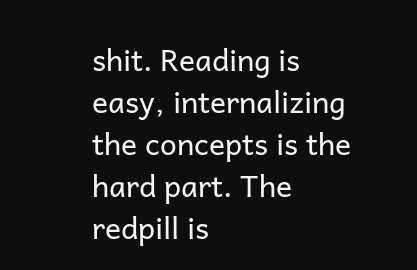shit. Reading is easy, internalizing the concepts is the hard part. The redpill is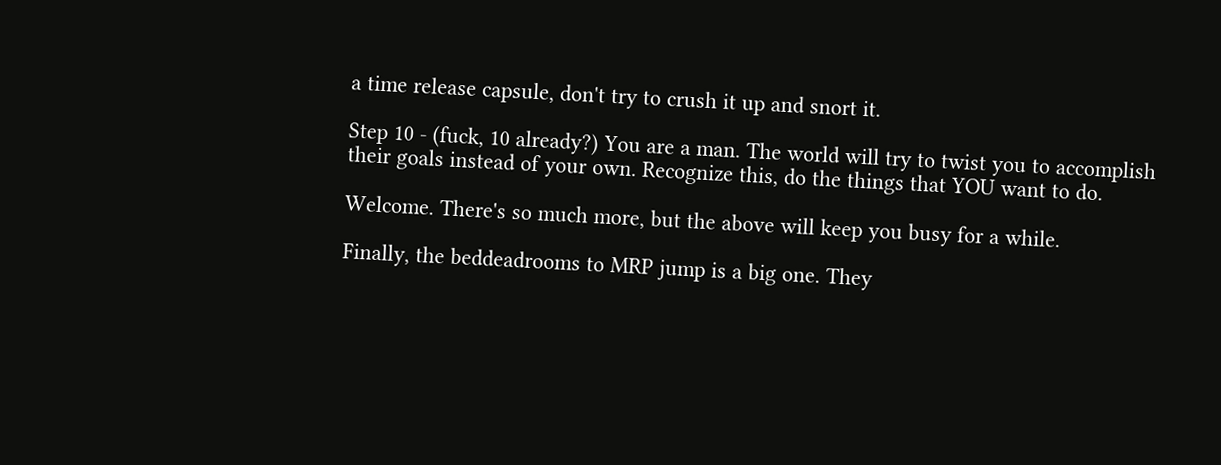a time release capsule, don't try to crush it up and snort it.

Step 10 - (fuck, 10 already?) You are a man. The world will try to twist you to accomplish their goals instead of your own. Recognize this, do the things that YOU want to do.

Welcome. There's so much more, but the above will keep you busy for a while.

Finally, the beddeadrooms to MRP jump is a big one. They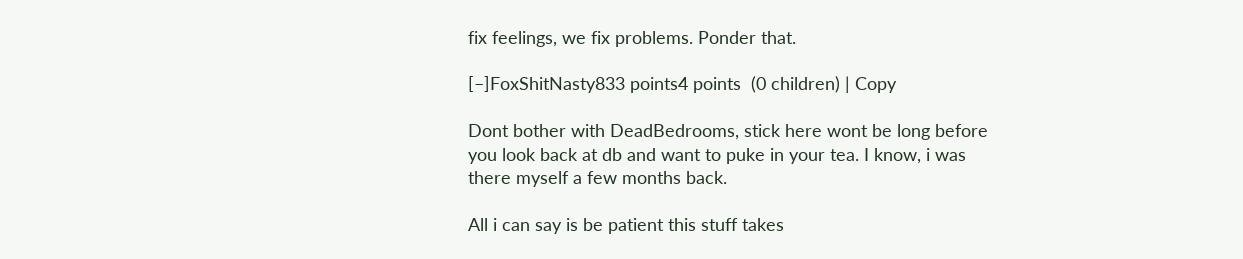fix feelings, we fix problems. Ponder that.

[–]FoxShitNasty833 points4 points  (0 children) | Copy

Dont bother with DeadBedrooms, stick here wont be long before you look back at db and want to puke in your tea. I know, i was there myself a few months back.

All i can say is be patient this stuff takes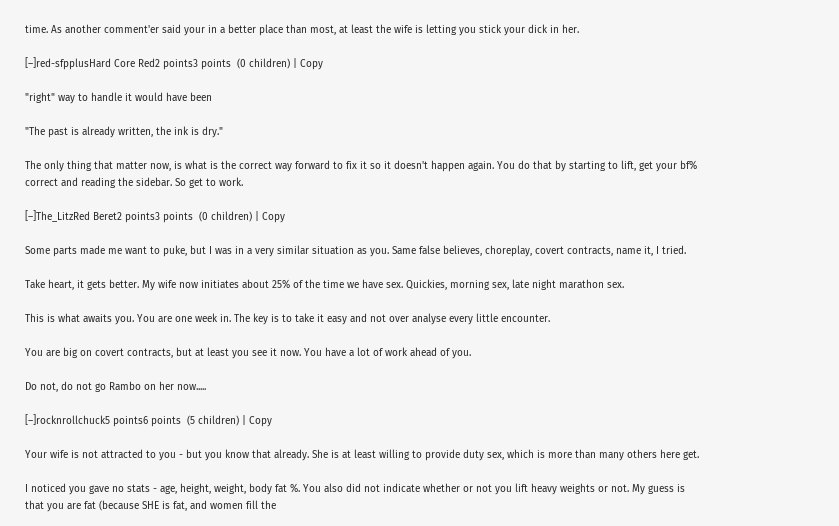time. As another comment'er said your in a better place than most, at least the wife is letting you stick your dick in her.

[–]red-sfpplusHard Core Red2 points3 points  (0 children) | Copy

"right" way to handle it would have been

"The past is already written, the ink is dry."

The only thing that matter now, is what is the correct way forward to fix it so it doesn't happen again. You do that by starting to lift, get your bf% correct and reading the sidebar. So get to work.

[–]The_LitzRed Beret2 points3 points  (0 children) | Copy

Some parts made me want to puke, but I was in a very similar situation as you. Same false believes, choreplay, covert contracts, name it, I tried.

Take heart, it gets better. My wife now initiates about 25% of the time we have sex. Quickies, morning sex, late night marathon sex.

This is what awaits you. You are one week in. The key is to take it easy and not over analyse every little encounter.

You are big on covert contracts, but at least you see it now. You have a lot of work ahead of you.

Do not, do not go Rambo on her now.....

[–]rocknrollchuck5 points6 points  (5 children) | Copy

Your wife is not attracted to you - but you know that already. She is at least willing to provide duty sex, which is more than many others here get.

I noticed you gave no stats - age, height, weight, body fat %. You also did not indicate whether or not you lift heavy weights or not. My guess is that you are fat (because SHE is fat, and women fill the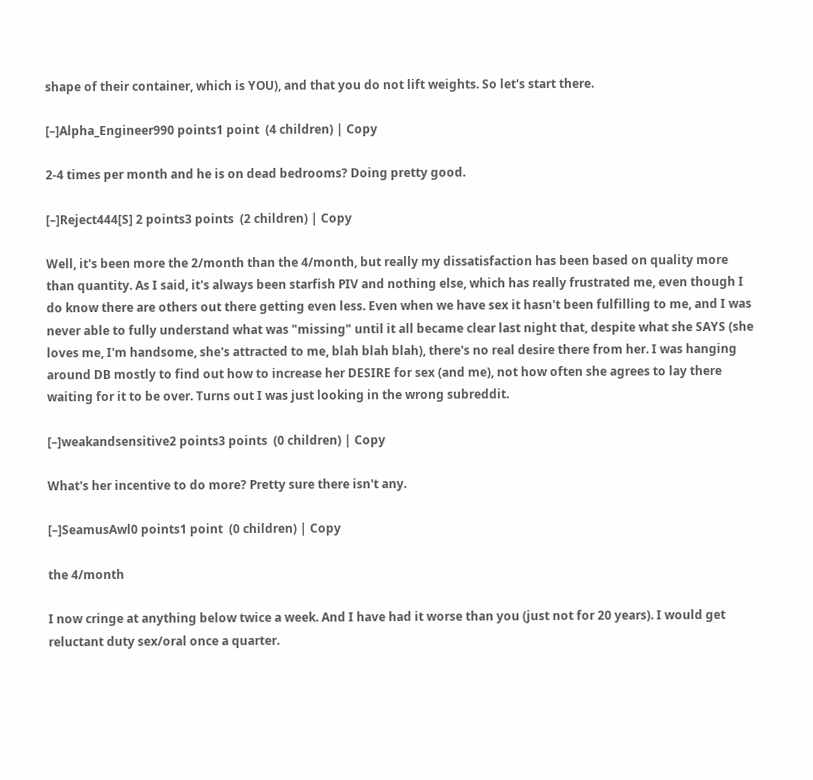shape of their container, which is YOU), and that you do not lift weights. So let's start there.

[–]Alpha_Engineer990 points1 point  (4 children) | Copy

2-4 times per month and he is on dead bedrooms? Doing pretty good.

[–]Reject444[S] 2 points3 points  (2 children) | Copy

Well, it's been more the 2/month than the 4/month, but really my dissatisfaction has been based on quality more than quantity. As I said, it's always been starfish PIV and nothing else, which has really frustrated me, even though I do know there are others out there getting even less. Even when we have sex it hasn't been fulfilling to me, and I was never able to fully understand what was "missing" until it all became clear last night that, despite what she SAYS (she loves me, I'm handsome, she's attracted to me, blah blah blah), there's no real desire there from her. I was hanging around DB mostly to find out how to increase her DESIRE for sex (and me), not how often she agrees to lay there waiting for it to be over. Turns out I was just looking in the wrong subreddit.

[–]weakandsensitive2 points3 points  (0 children) | Copy

What's her incentive to do more? Pretty sure there isn't any.

[–]SeamusAwl0 points1 point  (0 children) | Copy

the 4/month

I now cringe at anything below twice a week. And I have had it worse than you (just not for 20 years). I would get reluctant duty sex/oral once a quarter.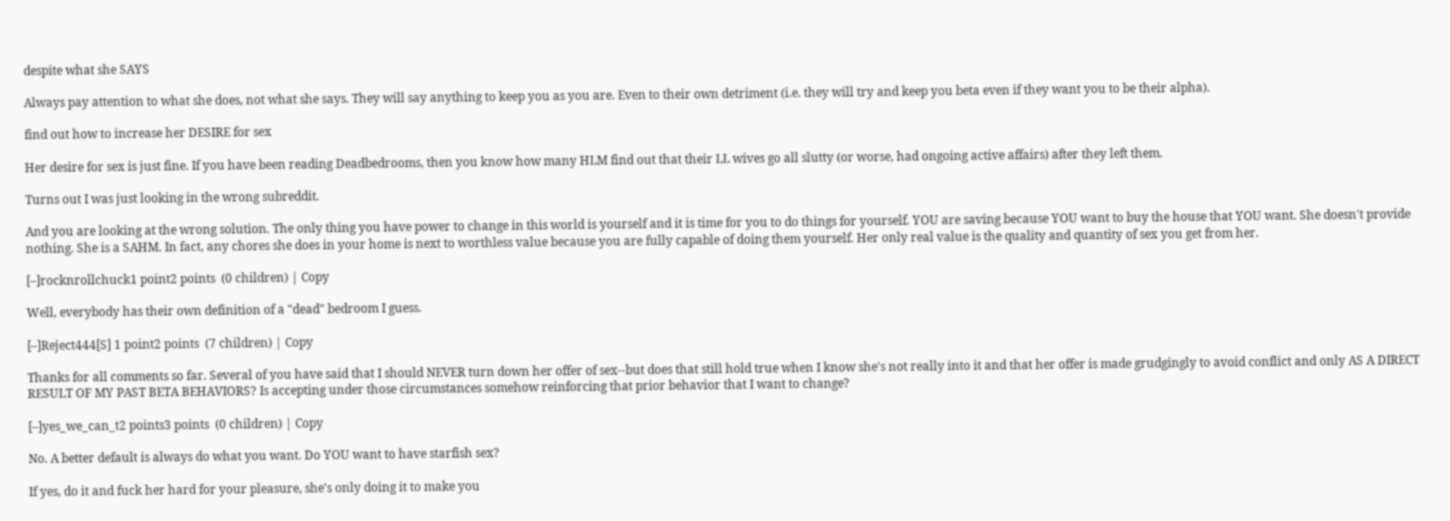despite what she SAYS

Always pay attention to what she does, not what she says. They will say anything to keep you as you are. Even to their own detriment (i.e. they will try and keep you beta even if they want you to be their alpha).

find out how to increase her DESIRE for sex

Her desire for sex is just fine. If you have been reading Deadbedrooms, then you know how many HLM find out that their LL wives go all slutty (or worse, had ongoing active affairs) after they left them.

Turns out I was just looking in the wrong subreddit.

And you are looking at the wrong solution. The only thing you have power to change in this world is yourself and it is time for you to do things for yourself. YOU are saving because YOU want to buy the house that YOU want. She doesn't provide nothing. She is a SAHM. In fact, any chores she does in your home is next to worthless value because you are fully capable of doing them yourself. Her only real value is the quality and quantity of sex you get from her.

[–]rocknrollchuck1 point2 points  (0 children) | Copy

Well, everybody has their own definition of a "dead" bedroom I guess.

[–]Reject444[S] 1 point2 points  (7 children) | Copy

Thanks for all comments so far. Several of you have said that I should NEVER turn down her offer of sex--but does that still hold true when I know she's not really into it and that her offer is made grudgingly to avoid conflict and only AS A DIRECT RESULT OF MY PAST BETA BEHAVIORS? Is accepting under those circumstances somehow reinforcing that prior behavior that I want to change?

[–]yes_we_can_t2 points3 points  (0 children) | Copy

No. A better default is always do what you want. Do YOU want to have starfish sex?

If yes, do it and fuck her hard for your pleasure, she's only doing it to make you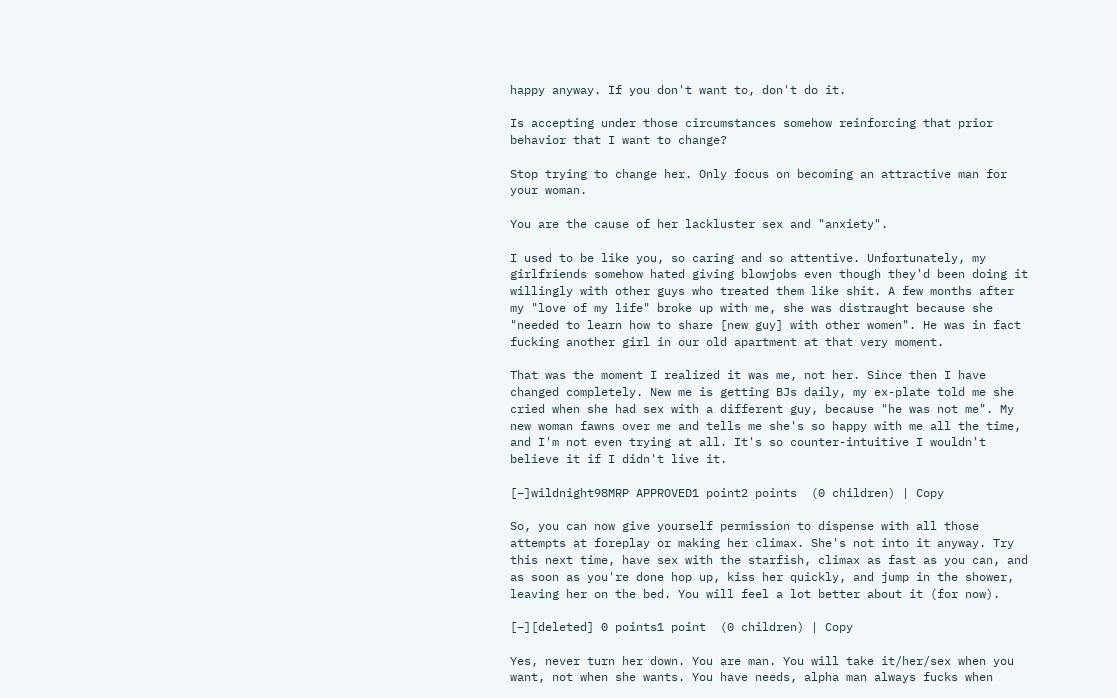happy anyway. If you don't want to, don't do it.

Is accepting under those circumstances somehow reinforcing that prior behavior that I want to change?

Stop trying to change her. Only focus on becoming an attractive man for your woman.

You are the cause of her lackluster sex and "anxiety".

I used to be like you, so caring and so attentive. Unfortunately, my girlfriends somehow hated giving blowjobs even though they'd been doing it willingly with other guys who treated them like shit. A few months after my "love of my life" broke up with me, she was distraught because she "needed to learn how to share [new guy] with other women". He was in fact fucking another girl in our old apartment at that very moment.

That was the moment I realized it was me, not her. Since then I have changed completely. New me is getting BJs daily, my ex-plate told me she cried when she had sex with a different guy, because "he was not me". My new woman fawns over me and tells me she's so happy with me all the time, and I'm not even trying at all. It's so counter-intuitive I wouldn't believe it if I didn't live it.

[–]wildnight98MRP APPROVED1 point2 points  (0 children) | Copy

So, you can now give yourself permission to dispense with all those attempts at foreplay or making her climax. She's not into it anyway. Try this next time, have sex with the starfish, climax as fast as you can, and as soon as you're done hop up, kiss her quickly, and jump in the shower, leaving her on the bed. You will feel a lot better about it (for now).

[–][deleted] 0 points1 point  (0 children) | Copy

Yes, never turn her down. You are man. You will take it/her/sex when you want, not when she wants. You have needs, alpha man always fucks when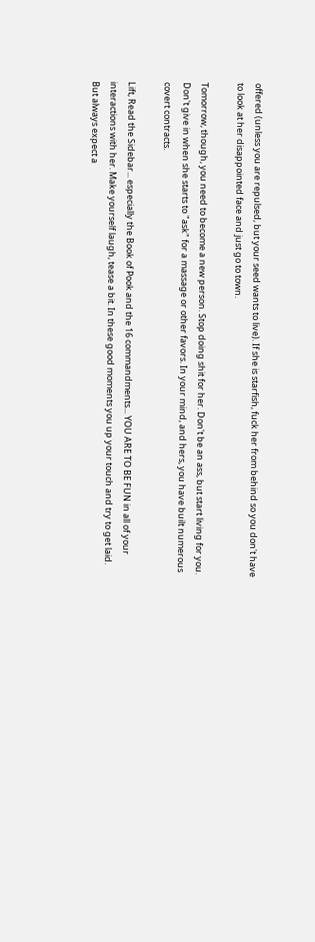offered (unless you are repulsed, but your seed wants to live). If she is starfish, fuck her from behind so you don't have to look at her disappointed face and just go to town.

Tomorrow, though, you need to become a new person. Stop doing shit for her. Don't be an ass, but start living for you. Don't give in when she starts to "ask" for a massage or other favors. In your mind, and hers, you have built numerous covert contracts.

Lift, Read the Sidebar... especially the Book of Pook and the 16 commandments... YOU ARE TO BE FUN in all of your interactions with her. Make yourself laugh, tease a bit. In these good moments you up your touch and try to get laid. But always expect a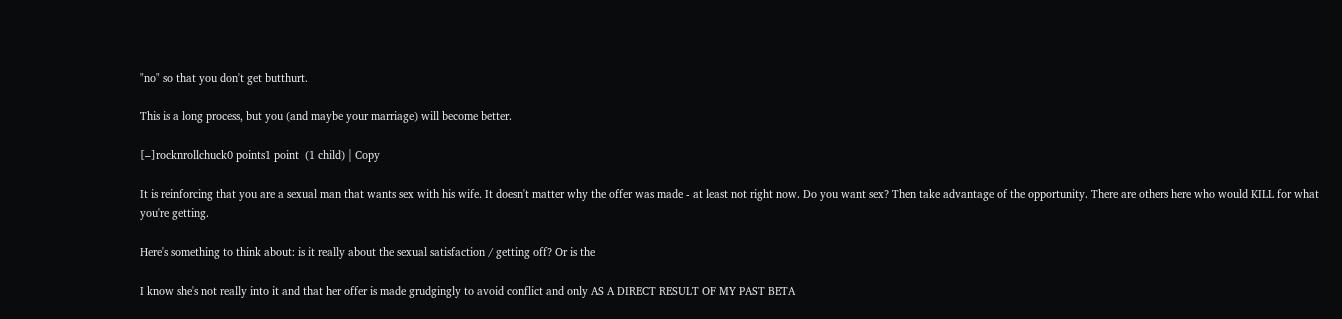"no" so that you don't get butthurt.

This is a long process, but you (and maybe your marriage) will become better.

[–]rocknrollchuck0 points1 point  (1 child) | Copy

It is reinforcing that you are a sexual man that wants sex with his wife. It doesn't matter why the offer was made - at least not right now. Do you want sex? Then take advantage of the opportunity. There are others here who would KILL for what you're getting.

Here's something to think about: is it really about the sexual satisfaction / getting off? Or is the

I know she's not really into it and that her offer is made grudgingly to avoid conflict and only AS A DIRECT RESULT OF MY PAST BETA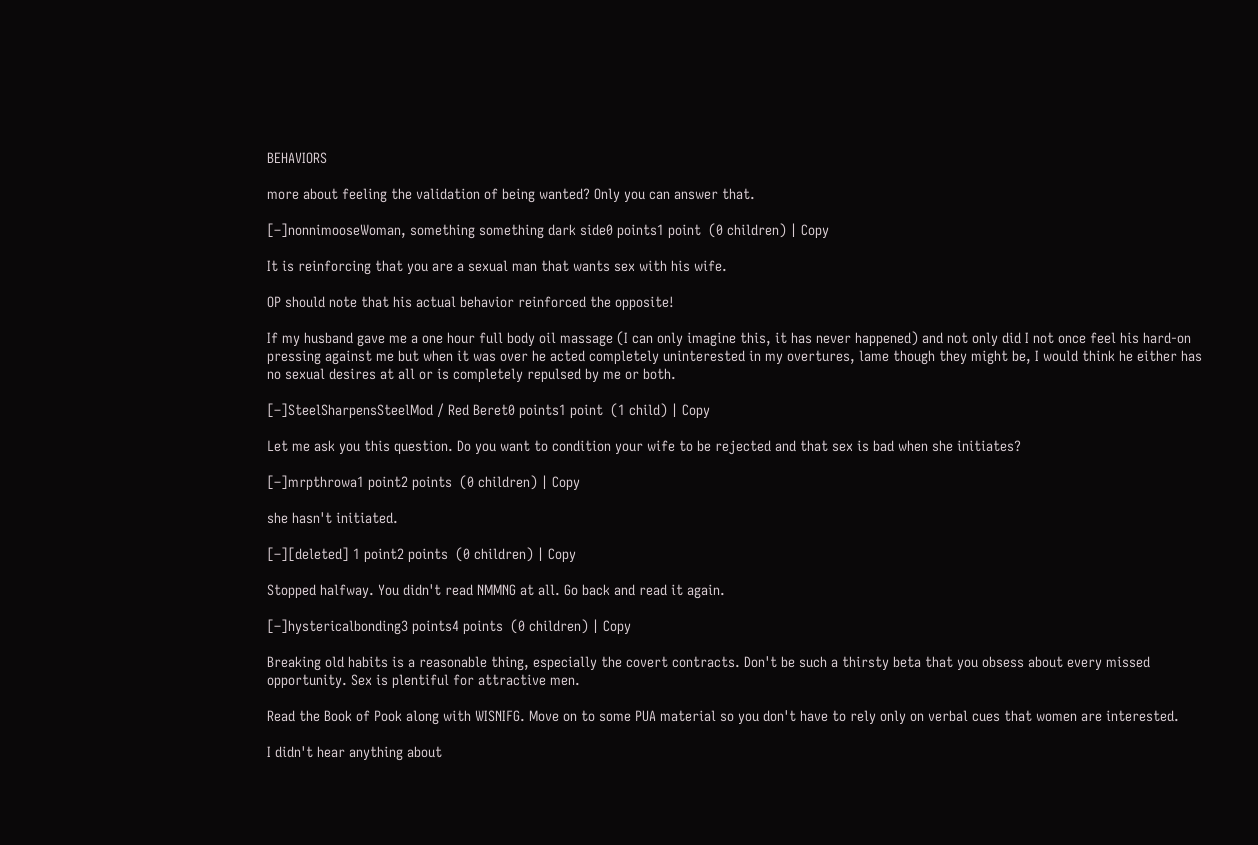BEHAVIORS

more about feeling the validation of being wanted? Only you can answer that.

[–]nonnimooseWoman, something something dark side0 points1 point  (0 children) | Copy

It is reinforcing that you are a sexual man that wants sex with his wife.

OP should note that his actual behavior reinforced the opposite!

If my husband gave me a one hour full body oil massage (I can only imagine this, it has never happened) and not only did I not once feel his hard-on pressing against me but when it was over he acted completely uninterested in my overtures, lame though they might be, I would think he either has no sexual desires at all or is completely repulsed by me or both.

[–]SteelSharpensSteelMod / Red Beret0 points1 point  (1 child) | Copy

Let me ask you this question. Do you want to condition your wife to be rejected and that sex is bad when she initiates?

[–]mrpthrowa1 point2 points  (0 children) | Copy

she hasn't initiated.

[–][deleted] 1 point2 points  (0 children) | Copy

Stopped halfway. You didn't read NMMNG at all. Go back and read it again.

[–]hystericalbonding3 points4 points  (0 children) | Copy

Breaking old habits is a reasonable thing, especially the covert contracts. Don't be such a thirsty beta that you obsess about every missed opportunity. Sex is plentiful for attractive men.

Read the Book of Pook along with WISNIFG. Move on to some PUA material so you don't have to rely only on verbal cues that women are interested.

I didn't hear anything about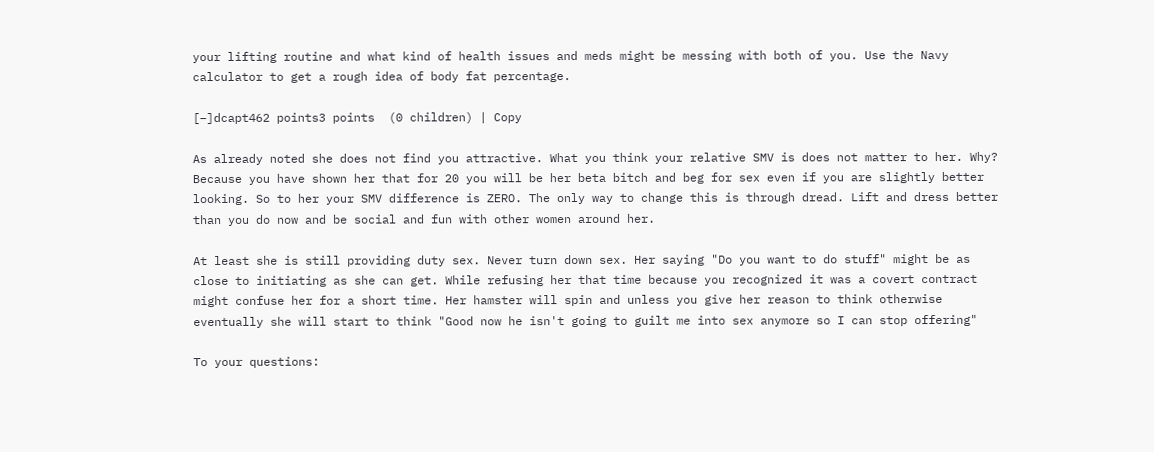your lifting routine and what kind of health issues and meds might be messing with both of you. Use the Navy calculator to get a rough idea of body fat percentage.

[–]dcapt462 points3 points  (0 children) | Copy

As already noted she does not find you attractive. What you think your relative SMV is does not matter to her. Why? Because you have shown her that for 20 you will be her beta bitch and beg for sex even if you are slightly better looking. So to her your SMV difference is ZERO. The only way to change this is through dread. Lift and dress better than you do now and be social and fun with other women around her.

At least she is still providing duty sex. Never turn down sex. Her saying "Do you want to do stuff" might be as close to initiating as she can get. While refusing her that time because you recognized it was a covert contract might confuse her for a short time. Her hamster will spin and unless you give her reason to think otherwise eventually she will start to think "Good now he isn't going to guilt me into sex anymore so I can stop offering"

To your questions: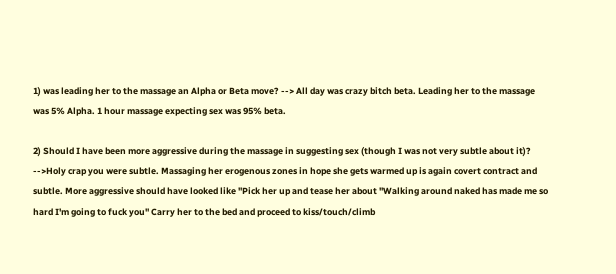1) was leading her to the massage an Alpha or Beta move? --> All day was crazy bitch beta. Leading her to the massage was 5% Alpha. 1 hour massage expecting sex was 95% beta.

2) Should I have been more aggressive during the massage in suggesting sex (though I was not very subtle about it)? -->Holy crap you were subtle. Massaging her erogenous zones in hope she gets warmed up is again covert contract and subtle. More aggressive should have looked like "Pick her up and tease her about "Walking around naked has made me so hard I'm going to fuck you" Carry her to the bed and proceed to kiss/touch/climb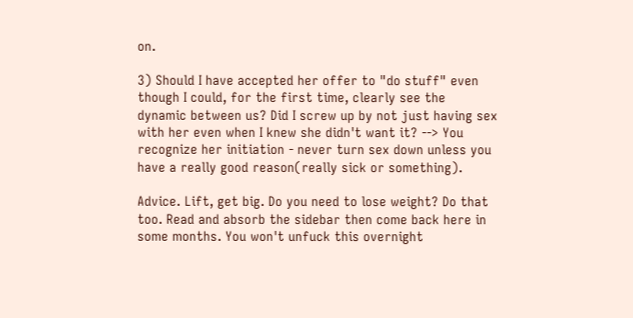on.

3) Should I have accepted her offer to "do stuff" even though I could, for the first time, clearly see the dynamic between us? Did I screw up by not just having sex with her even when I knew she didn't want it? --> You recognize her initiation - never turn sex down unless you have a really good reason(really sick or something).

Advice. Lift, get big. Do you need to lose weight? Do that too. Read and absorb the sidebar then come back here in some months. You won't unfuck this overnight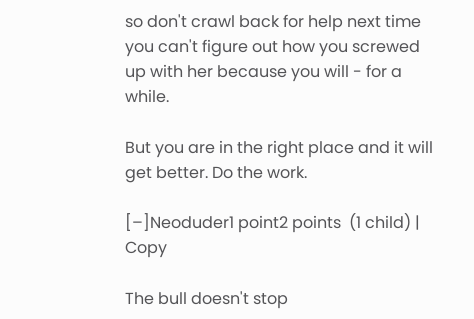so don't crawl back for help next time you can't figure out how you screwed up with her because you will - for a while.

But you are in the right place and it will get better. Do the work.

[–]Neoduder1 point2 points  (1 child) | Copy

The bull doesn't stop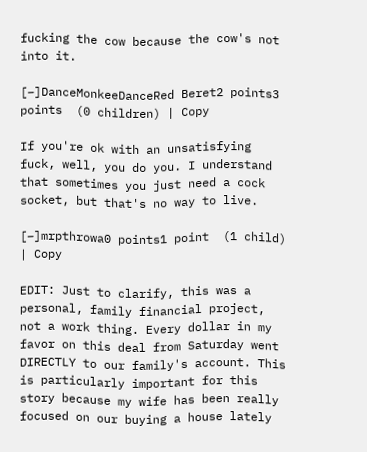fucking the cow because the cow's not into it.

[–]DanceMonkeeDanceRed Beret2 points3 points  (0 children) | Copy

If you're ok with an unsatisfying fuck, well, you do you. I understand that sometimes you just need a cock socket, but that's no way to live.

[–]mrpthrowa0 points1 point  (1 child) | Copy

EDIT: Just to clarify, this was a personal, family financial project, not a work thing. Every dollar in my favor on this deal from Saturday went DIRECTLY to our family's account. This is particularly important for this story because my wife has been really focused on our buying a house lately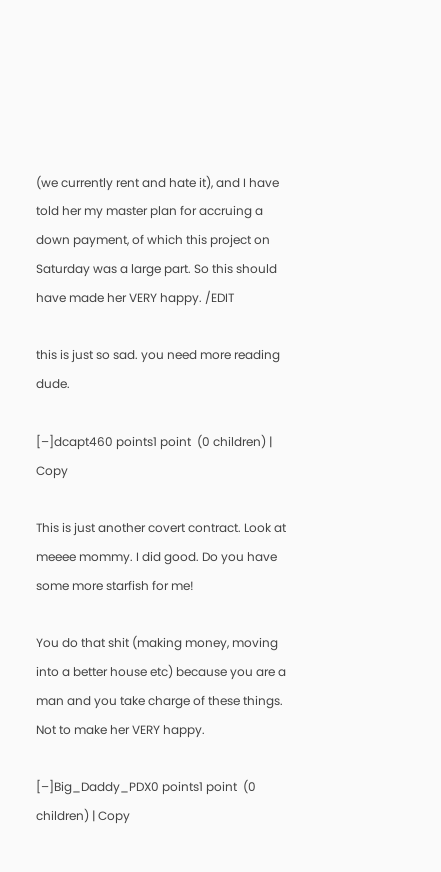(we currently rent and hate it), and I have told her my master plan for accruing a down payment, of which this project on Saturday was a large part. So this should have made her VERY happy. /EDIT

this is just so sad. you need more reading dude.

[–]dcapt460 points1 point  (0 children) | Copy

This is just another covert contract. Look at meeee mommy. I did good. Do you have some more starfish for me!

You do that shit (making money, moving into a better house etc) because you are a man and you take charge of these things. Not to make her VERY happy.

[–]Big_Daddy_PDX0 points1 point  (0 children) | Copy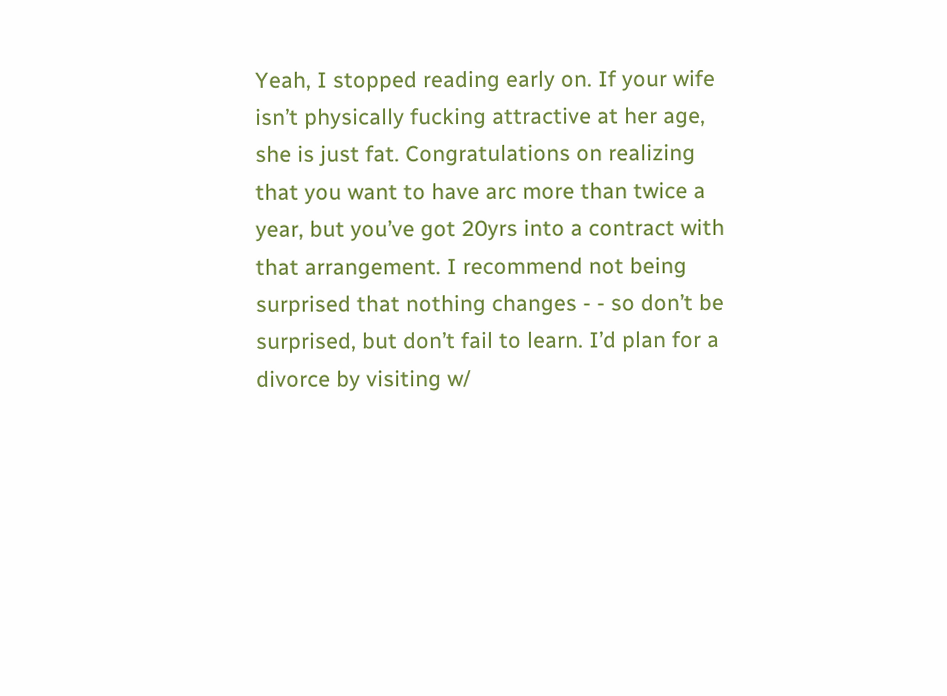Yeah, I stopped reading early on. If your wife isn’t physically fucking attractive at her age, she is just fat. Congratulations on realizing that you want to have arc more than twice a year, but you’ve got 20yrs into a contract with that arrangement. I recommend not being surprised that nothing changes - - so don’t be surprised, but don’t fail to learn. I’d plan for a divorce by visiting w/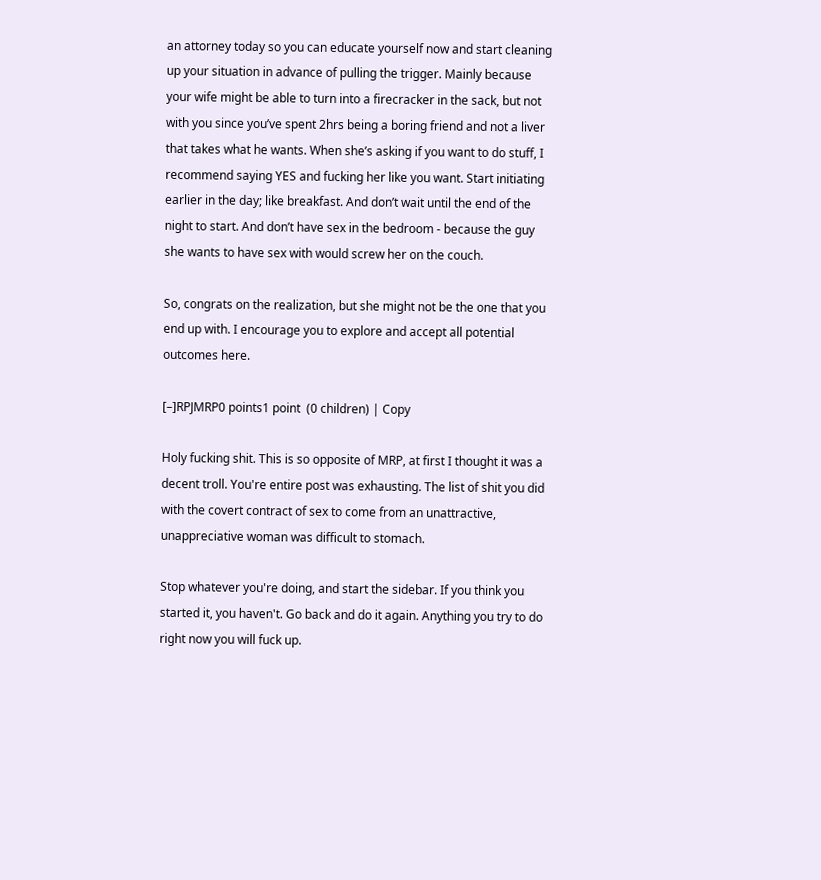an attorney today so you can educate yourself now and start cleaning up your situation in advance of pulling the trigger. Mainly because your wife might be able to turn into a firecracker in the sack, but not with you since you’ve spent 2hrs being a boring friend and not a liver that takes what he wants. When she’s asking if you want to do stuff, I recommend saying YES and fucking her like you want. Start initiating earlier in the day; like breakfast. And don’t wait until the end of the night to start. And don’t have sex in the bedroom - because the guy she wants to have sex with would screw her on the couch.

So, congrats on the realization, but she might not be the one that you end up with. I encourage you to explore and accept all potential outcomes here.

[–]RPJMRP0 points1 point  (0 children) | Copy

Holy fucking shit. This is so opposite of MRP, at first I thought it was a decent troll. You're entire post was exhausting. The list of shit you did with the covert contract of sex to come from an unattractive, unappreciative woman was difficult to stomach.

Stop whatever you're doing, and start the sidebar. If you think you started it, you haven't. Go back and do it again. Anything you try to do right now you will fuck up.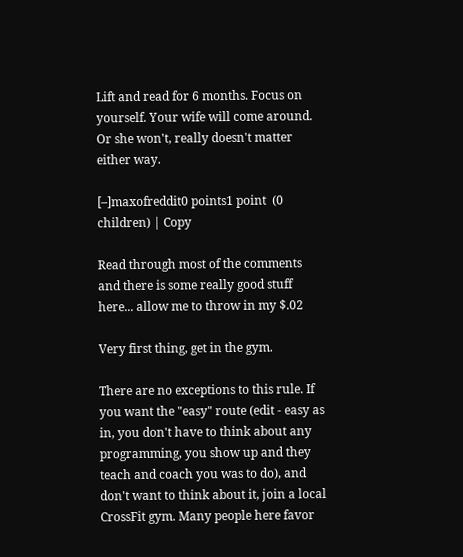Lift and read for 6 months. Focus on yourself. Your wife will come around. Or she won't, really doesn't matter either way.

[–]maxofreddit0 points1 point  (0 children) | Copy

Read through most of the comments and there is some really good stuff here... allow me to throw in my $.02

Very first thing, get in the gym.

There are no exceptions to this rule. If you want the "easy" route (edit - easy as in, you don't have to think about any programming, you show up and they teach and coach you was to do), and don't want to think about it, join a local CrossFit gym. Many people here favor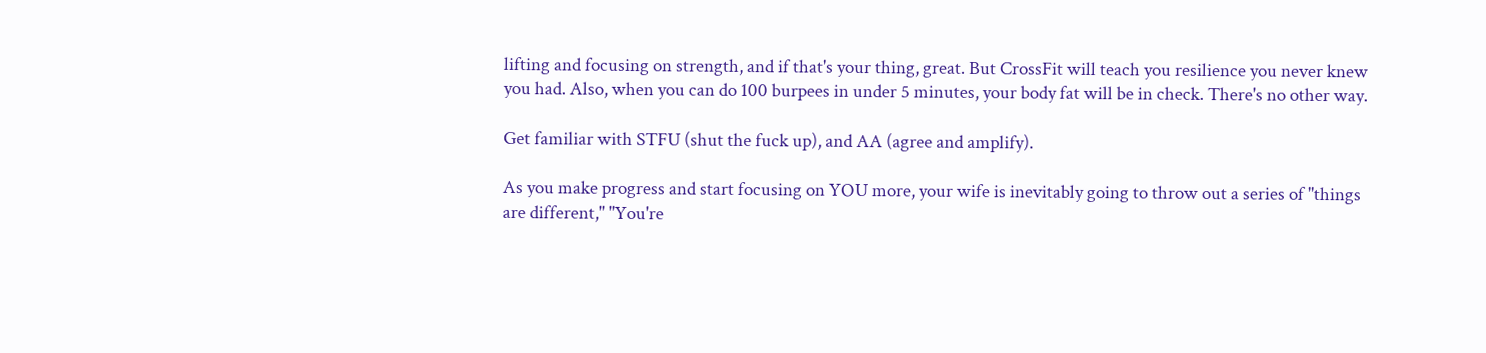lifting and focusing on strength, and if that's your thing, great. But CrossFit will teach you resilience you never knew you had. Also, when you can do 100 burpees in under 5 minutes, your body fat will be in check. There's no other way.

Get familiar with STFU (shut the fuck up), and AA (agree and amplify).

As you make progress and start focusing on YOU more, your wife is inevitably going to throw out a series of "things are different," "You're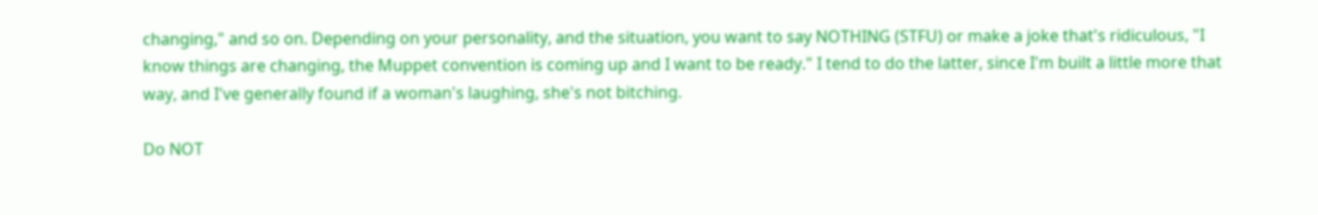changing," and so on. Depending on your personality, and the situation, you want to say NOTHING (STFU) or make a joke that's ridiculous, "I know things are changing, the Muppet convention is coming up and I want to be ready." I tend to do the latter, since I'm built a little more that way, and I've generally found if a woman's laughing, she's not bitching.

Do NOT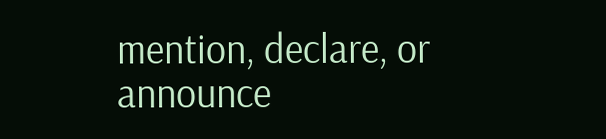mention, declare, or announce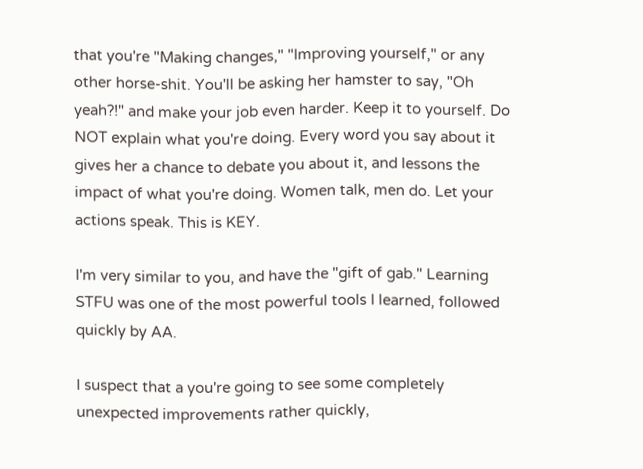that you're "Making changes," "Improving yourself," or any other horse-shit. You'll be asking her hamster to say, "Oh yeah?!" and make your job even harder. Keep it to yourself. Do NOT explain what you're doing. Every word you say about it gives her a chance to debate you about it, and lessons the impact of what you're doing. Women talk, men do. Let your actions speak. This is KEY.

I'm very similar to you, and have the "gift of gab." Learning STFU was one of the most powerful tools I learned, followed quickly by AA.

I suspect that a you're going to see some completely unexpected improvements rather quickly,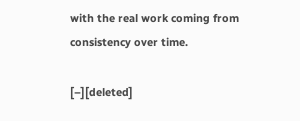with the real work coming from consistency over time.

[–][deleted]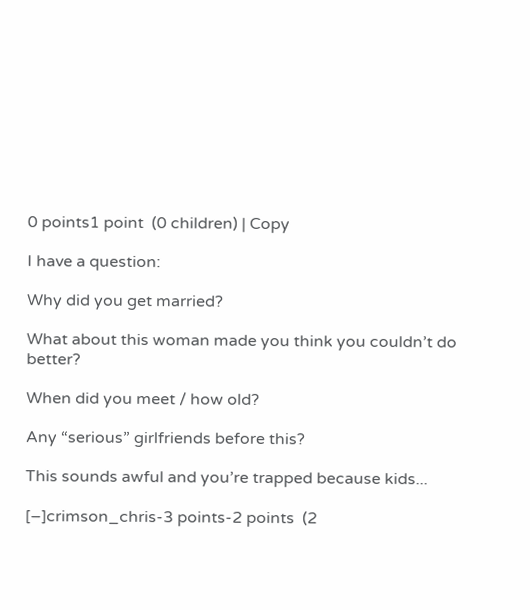0 points1 point  (0 children) | Copy

I have a question:

Why did you get married?

What about this woman made you think you couldn’t do better?

When did you meet / how old?

Any “serious” girlfriends before this?

This sounds awful and you’re trapped because kids...

[–]crimson_chris-3 points-2 points  (2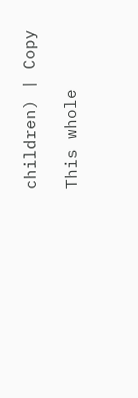children) | Copy

This whole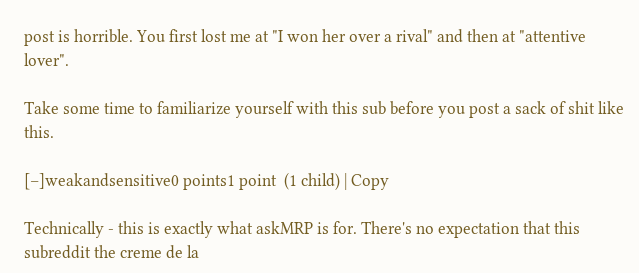post is horrible. You first lost me at "I won her over a rival" and then at "attentive lover".

Take some time to familiarize yourself with this sub before you post a sack of shit like this.

[–]weakandsensitive0 points1 point  (1 child) | Copy

Technically - this is exactly what askMRP is for. There's no expectation that this subreddit the creme de la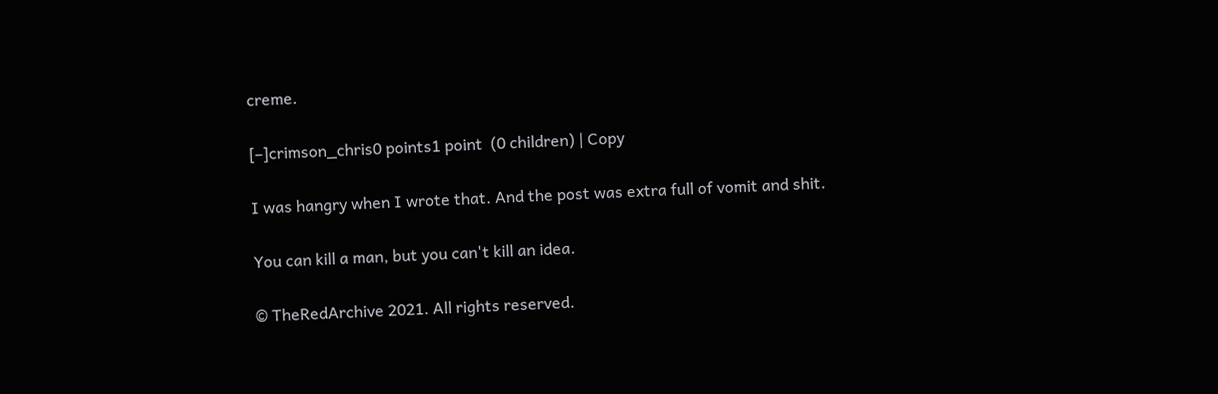creme.

[–]crimson_chris0 points1 point  (0 children) | Copy

I was hangry when I wrote that. And the post was extra full of vomit and shit.

You can kill a man, but you can't kill an idea.

© TheRedArchive 2021. All rights reserved.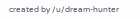created by /u/dream-hunter